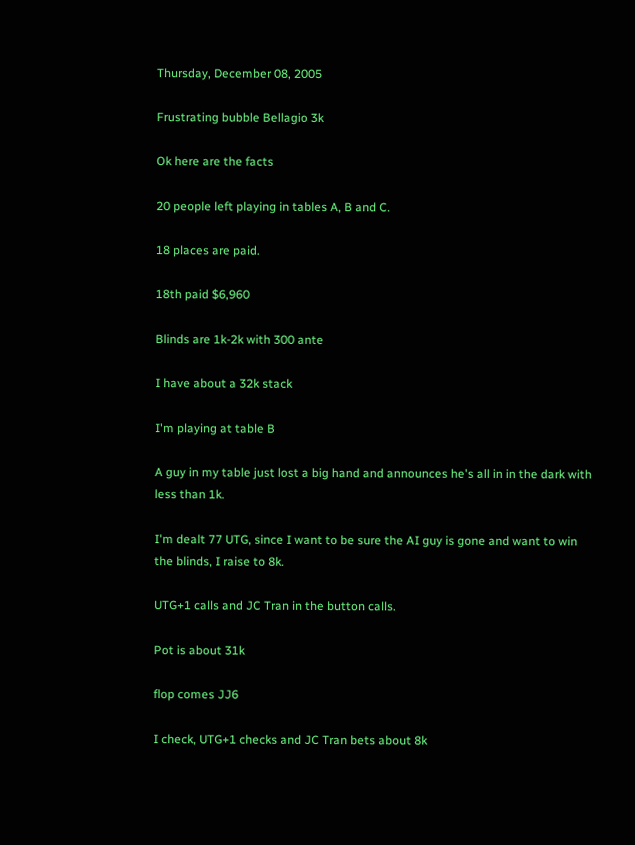Thursday, December 08, 2005

Frustrating bubble Bellagio 3k

Ok here are the facts

20 people left playing in tables A, B and C.

18 places are paid.

18th paid $6,960

Blinds are 1k-2k with 300 ante

I have about a 32k stack

I'm playing at table B

A guy in my table just lost a big hand and announces he's all in in the dark with less than 1k.

I'm dealt 77 UTG, since I want to be sure the AI guy is gone and want to win the blinds, I raise to 8k.

UTG+1 calls and JC Tran in the button calls.

Pot is about 31k

flop comes JJ6

I check, UTG+1 checks and JC Tran bets about 8k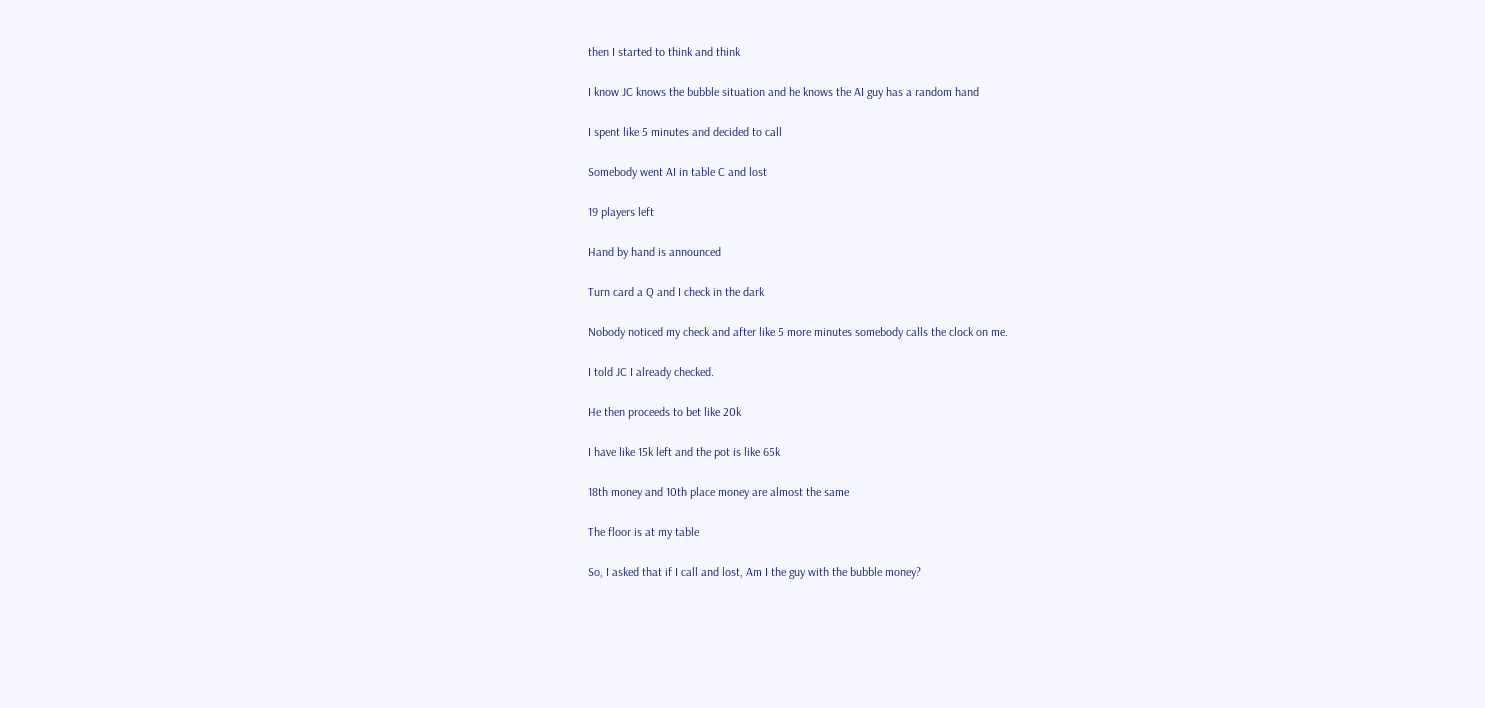then I started to think and think

I know JC knows the bubble situation and he knows the AI guy has a random hand

I spent like 5 minutes and decided to call

Somebody went AI in table C and lost

19 players left

Hand by hand is announced

Turn card a Q and I check in the dark

Nobody noticed my check and after like 5 more minutes somebody calls the clock on me.

I told JC I already checked.

He then proceeds to bet like 20k

I have like 15k left and the pot is like 65k

18th money and 10th place money are almost the same

The floor is at my table

So, I asked that if I call and lost, Am I the guy with the bubble money?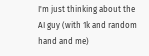I'm just thinking about the AI guy (with 1k and random hand and me)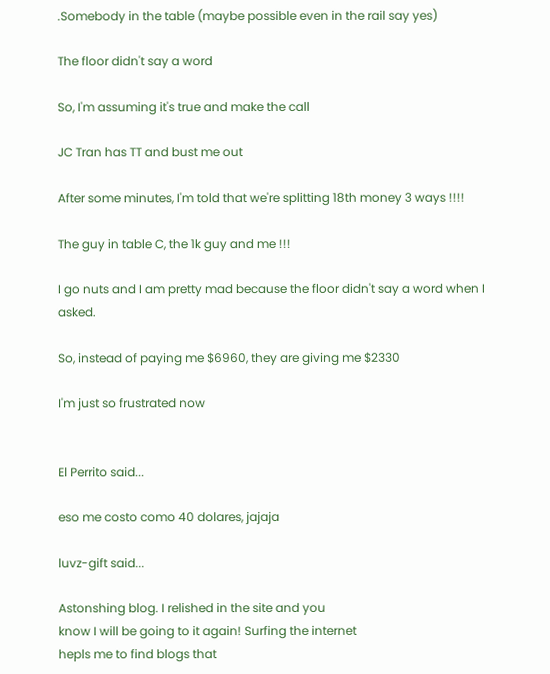.Somebody in the table (maybe possible even in the rail say yes)

The floor didn't say a word

So, I'm assuming it's true and make the call

JC Tran has TT and bust me out

After some minutes, I'm told that we're splitting 18th money 3 ways !!!!

The guy in table C, the 1k guy and me !!!

I go nuts and I am pretty mad because the floor didn't say a word when I asked.

So, instead of paying me $6960, they are giving me $2330

I'm just so frustrated now


El Perrito said...

eso me costo como 40 dolares, jajaja

luvz-gift said...

Astonshing blog. I relished in the site and you
know I will be going to it again! Surfing the internet
hepls me to find blogs that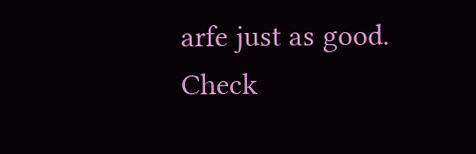arfe just as good.
Check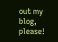out my blog, please!